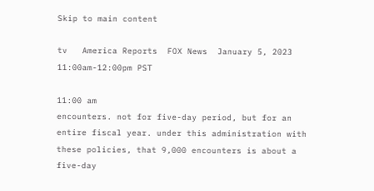Skip to main content

tv   America Reports  FOX News  January 5, 2023 11:00am-12:00pm PST

11:00 am
encounters. not for five-day period, but for an entire fiscal year. under this administration with these policies, that 9,000 encounters is about a five-day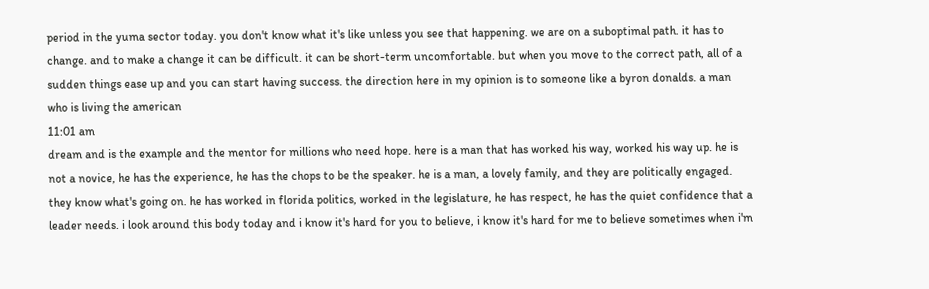period in the yuma sector today. you don't know what it's like unless you see that happening. we are on a suboptimal path. it has to change. and to make a change it can be difficult. it can be short-term uncomfortable. but when you move to the correct path, all of a sudden things ease up and you can start having success. the direction here in my opinion is to someone like a byron donalds. a man who is living the american
11:01 am
dream and is the example and the mentor for millions who need hope. here is a man that has worked his way, worked his way up. he is not a novice, he has the experience, he has the chops to be the speaker. he is a man, a lovely family, and they are politically engaged. they know what's going on. he has worked in florida politics, worked in the legislature, he has respect, he has the quiet confidence that a leader needs. i look around this body today and i know it's hard for you to believe, i know it's hard for me to believe sometimes when i'm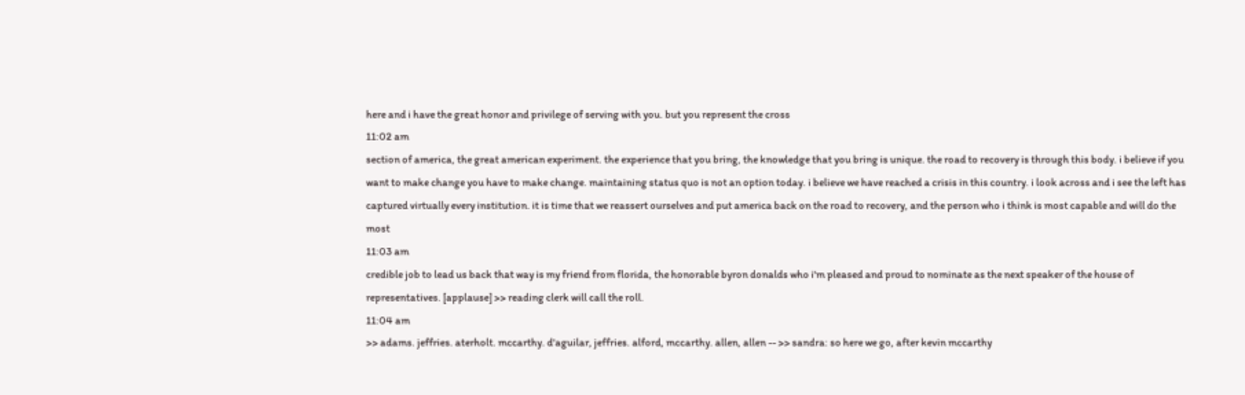here and i have the great honor and privilege of serving with you. but you represent the cross
11:02 am
section of america, the great american experiment. the experience that you bring, the knowledge that you bring is unique. the road to recovery is through this body. i believe if you want to make change you have to make change. maintaining status quo is not an option today. i believe we have reached a crisis in this country. i look across and i see the left has captured virtually every institution. it is time that we reassert ourselves and put america back on the road to recovery, and the person who i think is most capable and will do the most
11:03 am
credible job to lead us back that way is my friend from florida, the honorable byron donalds who i'm pleased and proud to nominate as the next speaker of the house of representatives. [applause] >> reading clerk will call the roll.
11:04 am
>> adams. jeffries. aterholt. mccarthy. d'aguilar, jeffries. alford, mccarthy. allen, allen -- >> sandra: so here we go, after kevin mccarthy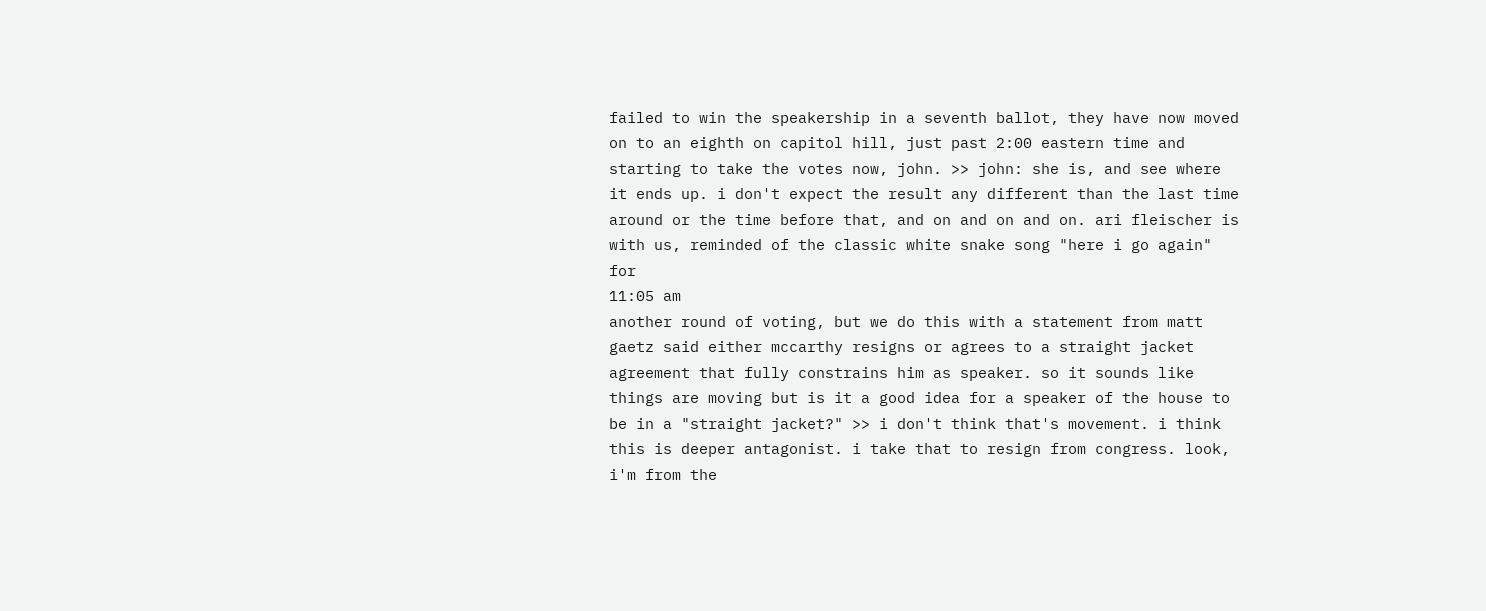failed to win the speakership in a seventh ballot, they have now moved on to an eighth on capitol hill, just past 2:00 eastern time and starting to take the votes now, john. >> john: she is, and see where it ends up. i don't expect the result any different than the last time around or the time before that, and on and on and on. ari fleischer is with us, reminded of the classic white snake song "here i go again" for
11:05 am
another round of voting, but we do this with a statement from matt gaetz said either mccarthy resigns or agrees to a straight jacket agreement that fully constrains him as speaker. so it sounds like things are moving but is it a good idea for a speaker of the house to be in a "straight jacket?" >> i don't think that's movement. i think this is deeper antagonist. i take that to resign from congress. look, i'm from the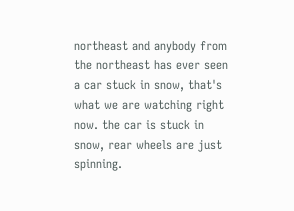northeast and anybody from the northeast has ever seen a car stuck in snow, that's what we are watching right now. the car is stuck in snow, rear wheels are just spinning.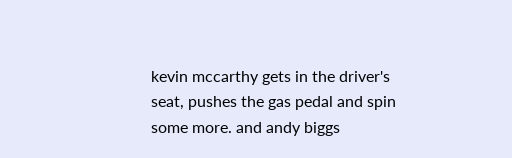kevin mccarthy gets in the driver's seat, pushes the gas pedal and spin some more. and andy biggs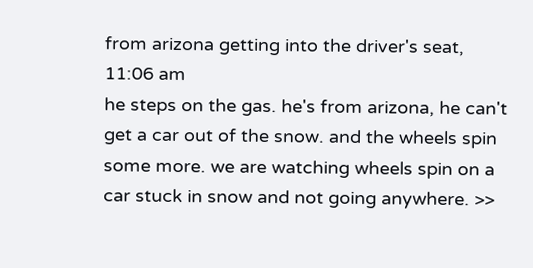from arizona getting into the driver's seat,
11:06 am
he steps on the gas. he's from arizona, he can't get a car out of the snow. and the wheels spin some more. we are watching wheels spin on a car stuck in snow and not going anywhere. >>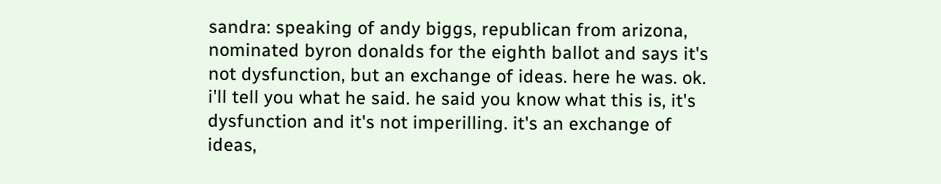sandra: speaking of andy biggs, republican from arizona, nominated byron donalds for the eighth ballot and says it's not dysfunction, but an exchange of ideas. here he was. ok. i'll tell you what he said. he said you know what this is, it's dysfunction and it's not imperilling. it's an exchange of ideas,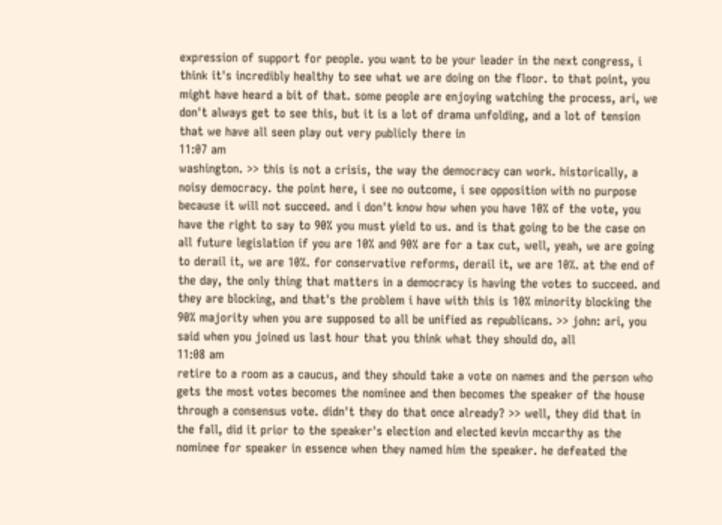expression of support for people. you want to be your leader in the next congress, i think it's incredibly healthy to see what we are doing on the floor. to that point, you might have heard a bit of that. some people are enjoying watching the process, ari, we don't always get to see this, but it is a lot of drama unfolding, and a lot of tension that we have all seen play out very publicly there in
11:07 am
washington. >> this is not a crisis, the way the democracy can work. historically, a noisy democracy. the point here, i see no outcome, i see opposition with no purpose because it will not succeed. and i don't know how when you have 10% of the vote, you have the right to say to 90% you must yield to us. and is that going to be the case on all future legislation if you are 10% and 90% are for a tax cut, well, yeah, we are going to derail it, we are 10%. for conservative reforms, derail it, we are 10%. at the end of the day, the only thing that matters in a democracy is having the votes to succeed. and they are blocking, and that's the problem i have with this is 10% minority blocking the 90% majority when you are supposed to all be unified as republicans. >> john: ari, you said when you joined us last hour that you think what they should do, all
11:08 am
retire to a room as a caucus, and they should take a vote on names and the person who gets the most votes becomes the nominee and then becomes the speaker of the house through a consensus vote. didn't they do that once already? >> well, they did that in the fall, did it prior to the speaker's election and elected kevin mccarthy as the nominee for speaker in essence when they named him the speaker. he defeated the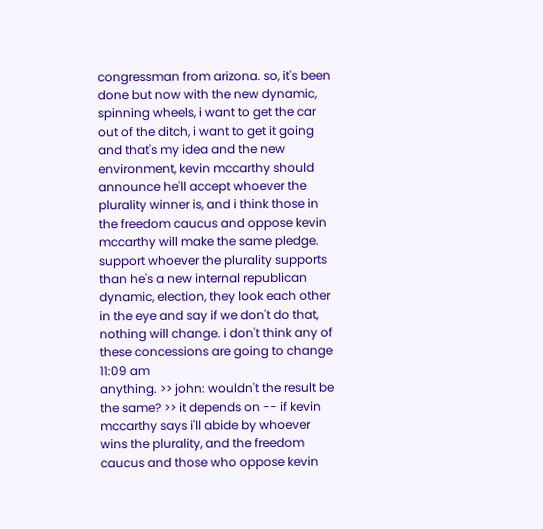congressman from arizona. so, it's been done but now with the new dynamic, spinning wheels, i want to get the car out of the ditch, i want to get it going and that's my idea and the new environment, kevin mccarthy should announce he'll accept whoever the plurality winner is, and i think those in the freedom caucus and oppose kevin mccarthy will make the same pledge. support whoever the plurality supports than he's a new internal republican dynamic, election, they look each other in the eye and say if we don't do that, nothing will change. i don't think any of these concessions are going to change
11:09 am
anything. >> john: wouldn't the result be the same? >> it depends on -- if kevin mccarthy says i'll abide by whoever wins the plurality, and the freedom caucus and those who oppose kevin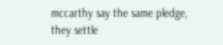mccarthy say the same pledge, they settle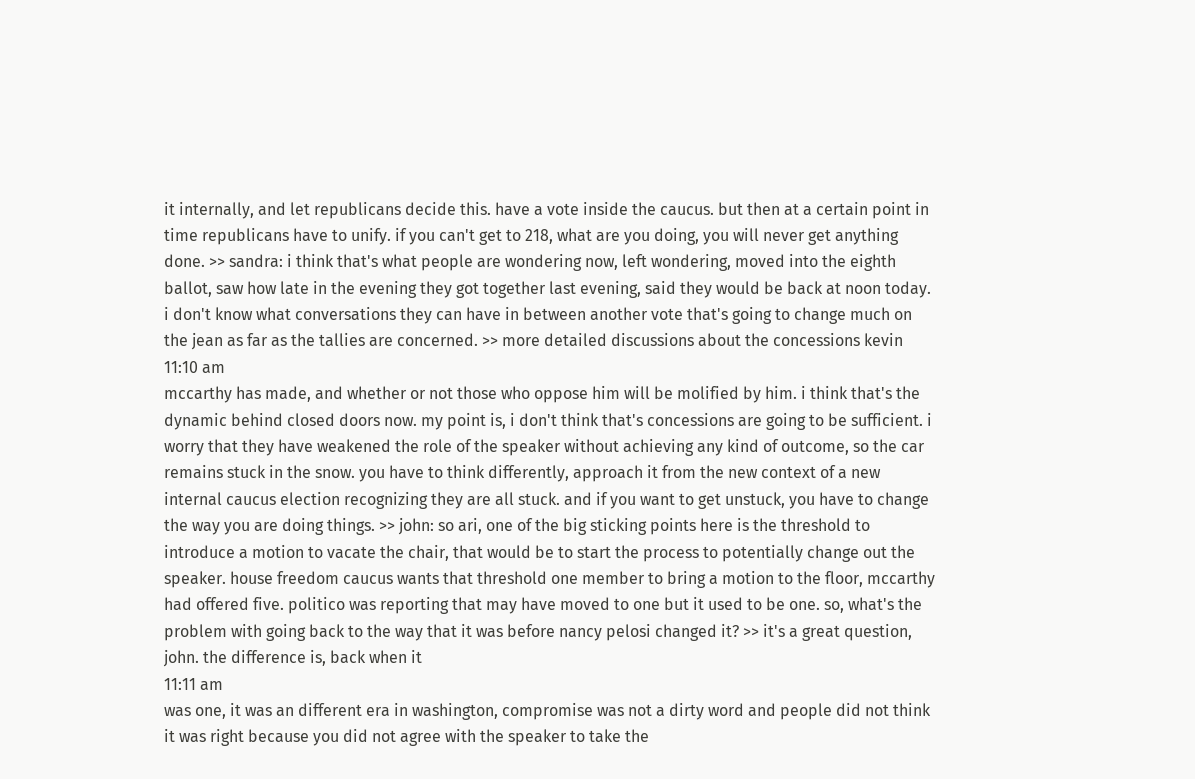it internally, and let republicans decide this. have a vote inside the caucus. but then at a certain point in time republicans have to unify. if you can't get to 218, what are you doing, you will never get anything done. >> sandra: i think that's what people are wondering now, left wondering, moved into the eighth ballot, saw how late in the evening they got together last evening, said they would be back at noon today. i don't know what conversations they can have in between another vote that's going to change much on the jean as far as the tallies are concerned. >> more detailed discussions about the concessions kevin
11:10 am
mccarthy has made, and whether or not those who oppose him will be molified by him. i think that's the dynamic behind closed doors now. my point is, i don't think that's concessions are going to be sufficient. i worry that they have weakened the role of the speaker without achieving any kind of outcome, so the car remains stuck in the snow. you have to think differently, approach it from the new context of a new internal caucus election recognizing they are all stuck. and if you want to get unstuck, you have to change the way you are doing things. >> john: so ari, one of the big sticking points here is the threshold to introduce a motion to vacate the chair, that would be to start the process to potentially change out the speaker. house freedom caucus wants that threshold one member to bring a motion to the floor, mccarthy had offered five. politico was reporting that may have moved to one but it used to be one. so, what's the problem with going back to the way that it was before nancy pelosi changed it? >> it's a great question, john. the difference is, back when it
11:11 am
was one, it was an different era in washington, compromise was not a dirty word and people did not think it was right because you did not agree with the speaker to take the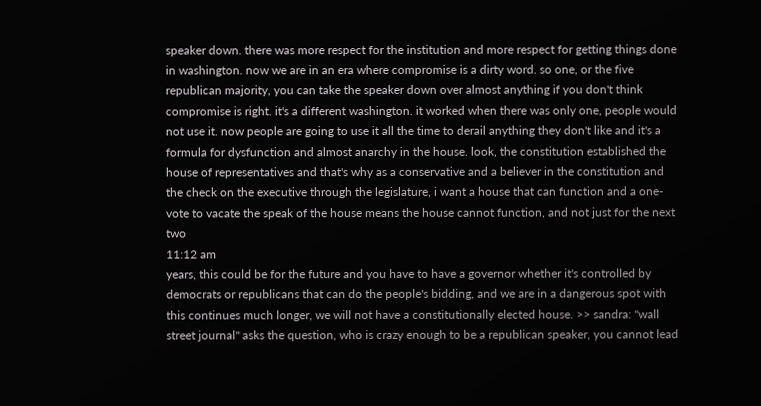speaker down. there was more respect for the institution and more respect for getting things done in washington. now we are in an era where compromise is a dirty word. so one, or the five republican majority, you can take the speaker down over almost anything if you don't think compromise is right. it's a different washington. it worked when there was only one, people would not use it. now people are going to use it all the time to derail anything they don't like and it's a formula for dysfunction and almost anarchy in the house. look, the constitution established the house of representatives and that's why as a conservative and a believer in the constitution and the check on the executive through the legislature, i want a house that can function and a one-vote to vacate the speak of the house means the house cannot function, and not just for the next two
11:12 am
years, this could be for the future and you have to have a governor whether it's controlled by democrats or republicans that can do the people's bidding, and we are in a dangerous spot with this continues much longer, we will not have a constitutionally elected house. >> sandra: "wall street journal" asks the question, who is crazy enough to be a republican speaker, you cannot lead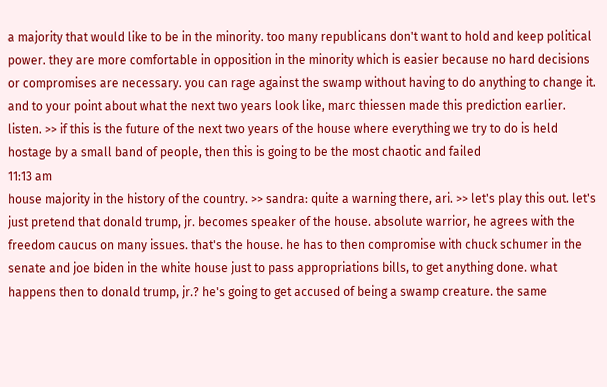a majority that would like to be in the minority. too many republicans don't want to hold and keep political power. they are more comfortable in opposition in the minority which is easier because no hard decisions or compromises are necessary. you can rage against the swamp without having to do anything to change it. and to your point about what the next two years look like, marc thiessen made this prediction earlier. listen. >> if this is the future of the next two years of the house where everything we try to do is held hostage by a small band of people, then this is going to be the most chaotic and failed
11:13 am
house majority in the history of the country. >> sandra: quite a warning there, ari. >> let's play this out. let's just pretend that donald trump, jr. becomes speaker of the house. absolute warrior, he agrees with the freedom caucus on many issues. that's the house. he has to then compromise with chuck schumer in the senate and joe biden in the white house just to pass appropriations bills, to get anything done. what happens then to donald trump, jr.? he's going to get accused of being a swamp creature. the same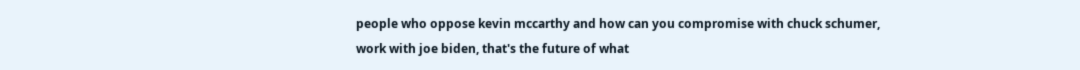people who oppose kevin mccarthy and how can you compromise with chuck schumer, work with joe biden, that's the future of what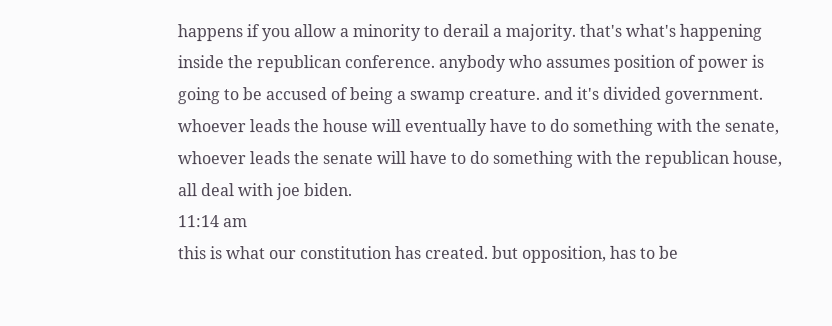happens if you allow a minority to derail a majority. that's what's happening inside the republican conference. anybody who assumes position of power is going to be accused of being a swamp creature. and it's divided government. whoever leads the house will eventually have to do something with the senate, whoever leads the senate will have to do something with the republican house, all deal with joe biden.
11:14 am
this is what our constitution has created. but opposition, has to be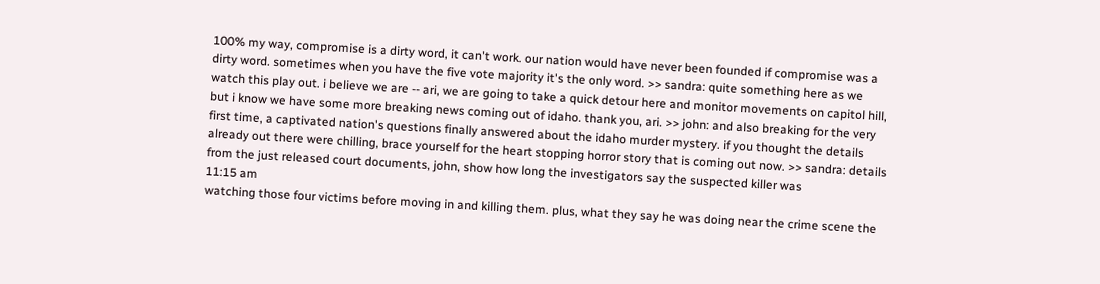100% my way, compromise is a dirty word, it can't work. our nation would have never been founded if compromise was a dirty word. sometimes when you have the five vote majority it's the only word. >> sandra: quite something here as we watch this play out. i believe we are -- ari, we are going to take a quick detour here and monitor movements on capitol hill, but i know we have some more breaking news coming out of idaho. thank you, ari. >> john: and also breaking for the very first time, a captivated nation's questions finally answered about the idaho murder mystery. if you thought the details already out there were chilling, brace yourself for the heart stopping horror story that is coming out now. >> sandra: details from the just released court documents, john, show how long the investigators say the suspected killer was
11:15 am
watching those four victims before moving in and killing them. plus, what they say he was doing near the crime scene the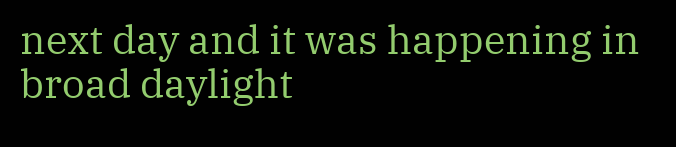next day and it was happening in broad daylight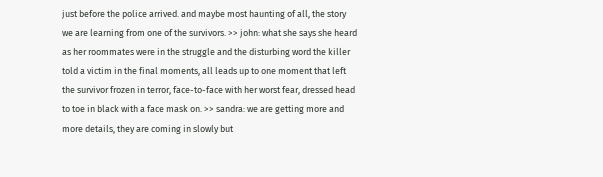just before the police arrived. and maybe most haunting of all, the story we are learning from one of the survivors. >> john: what she says she heard as her roommates were in the struggle and the disturbing word the killer told a victim in the final moments, all leads up to one moment that left the survivor frozen in terror, face-to-face with her worst fear, dressed head to toe in black with a face mask on. >> sandra: we are getting more and more details, they are coming in slowly but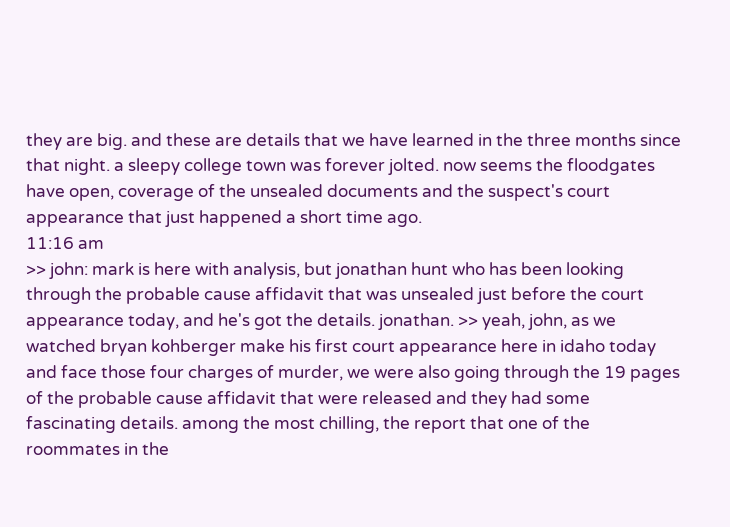they are big. and these are details that we have learned in the three months since that night. a sleepy college town was forever jolted. now seems the floodgates have open, coverage of the unsealed documents and the suspect's court appearance that just happened a short time ago.
11:16 am
>> john: mark is here with analysis, but jonathan hunt who has been looking through the probable cause affidavit that was unsealed just before the court appearance today, and he's got the details. jonathan. >> yeah, john, as we watched bryan kohberger make his first court appearance here in idaho today and face those four charges of murder, we were also going through the 19 pages of the probable cause affidavit that were released and they had some fascinating details. among the most chilling, the report that one of the roommates in the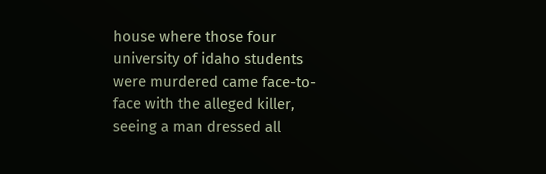house where those four university of idaho students were murdered came face-to-face with the alleged killer, seeing a man dressed all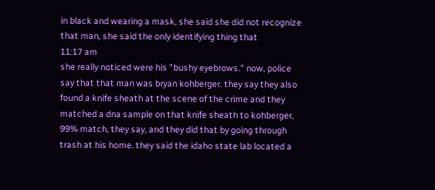in black and wearing a mask, she said she did not recognize that man, she said the only identifying thing that
11:17 am
she really noticed were his "bushy eyebrows." now, police say that that man was bryan kohberger. they say they also found a knife sheath at the scene of the crime and they matched a dna sample on that knife sheath to kohberger, 99% match, they say, and they did that by going through trash at his home. they said the idaho state lab located a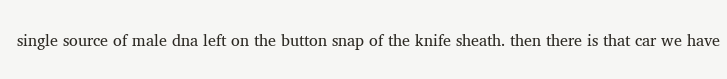single source of male dna left on the button snap of the knife sheath. then there is that car we have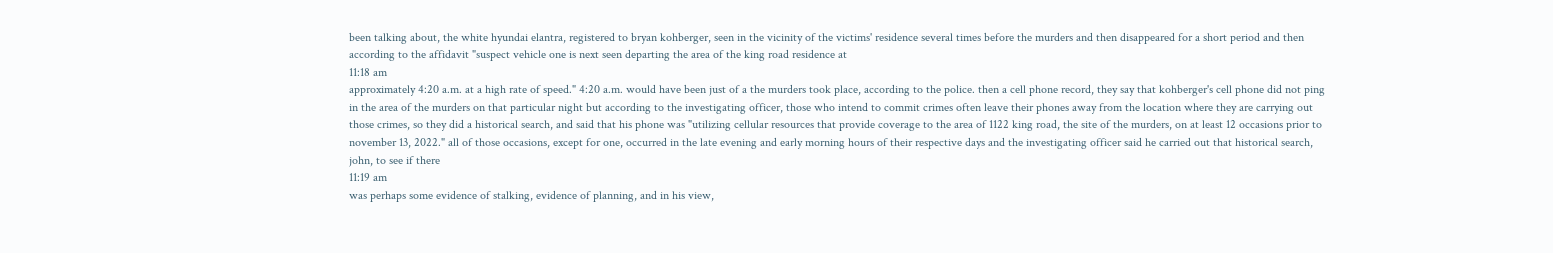been talking about, the white hyundai elantra, registered to bryan kohberger, seen in the vicinity of the victims' residence several times before the murders and then disappeared for a short period and then according to the affidavit "suspect vehicle one is next seen departing the area of the king road residence at
11:18 am
approximately 4:20 a.m. at a high rate of speed." 4:20 a.m. would have been just of a the murders took place, according to the police. then a cell phone record, they say that kohberger's cell phone did not ping in the area of the murders on that particular night but according to the investigating officer, those who intend to commit crimes often leave their phones away from the location where they are carrying out those crimes, so they did a historical search, and said that his phone was "utilizing cellular resources that provide coverage to the area of 1122 king road, the site of the murders, on at least 12 occasions prior to november 13, 2022." all of those occasions, except for one, occurred in the late evening and early morning hours of their respective days and the investigating officer said he carried out that historical search, john, to see if there
11:19 am
was perhaps some evidence of stalking, evidence of planning, and in his view,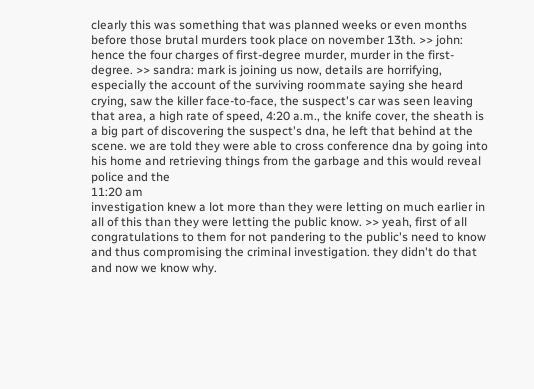clearly this was something that was planned weeks or even months before those brutal murders took place on november 13th. >> john: hence the four charges of first-degree murder, murder in the first-degree. >> sandra: mark is joining us now, details are horrifying, especially the account of the surviving roommate saying she heard crying, saw the killer face-to-face, the suspect's car was seen leaving that area, a high rate of speed, 4:20 a.m., the knife cover, the sheath is a big part of discovering the suspect's dna, he left that behind at the scene. we are told they were able to cross conference dna by going into his home and retrieving things from the garbage and this would reveal police and the
11:20 am
investigation knew a lot more than they were letting on much earlier in all of this than they were letting the public know. >> yeah, first of all congratulations to them for not pandering to the public's need to know and thus compromising the criminal investigation. they didn't do that and now we know why.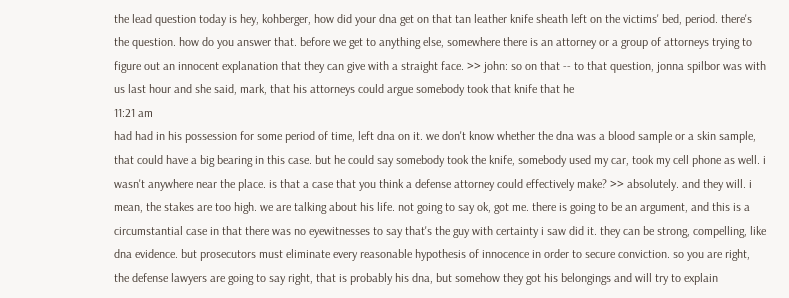the lead question today is hey, kohberger, how did your dna get on that tan leather knife sheath left on the victims' bed, period. there's the question. how do you answer that. before we get to anything else, somewhere there is an attorney or a group of attorneys trying to figure out an innocent explanation that they can give with a straight face. >> john: so on that -- to that question, jonna spilbor was with us last hour and she said, mark, that his attorneys could argue somebody took that knife that he
11:21 am
had had in his possession for some period of time, left dna on it. we don't know whether the dna was a blood sample or a skin sample, that could have a big bearing in this case. but he could say somebody took the knife, somebody used my car, took my cell phone as well. i wasn't anywhere near the place. is that a case that you think a defense attorney could effectively make? >> absolutely. and they will. i mean, the stakes are too high. we are talking about his life. not going to say ok, got me. there is going to be an argument, and this is a circumstantial case in that there was no eyewitnesses to say that's the guy with certainty i saw did it. they can be strong, compelling, like dna evidence. but prosecutors must eliminate every reasonable hypothesis of innocence in order to secure conviction. so you are right, the defense lawyers are going to say right, that is probably his dna, but somehow they got his belongings and will try to explain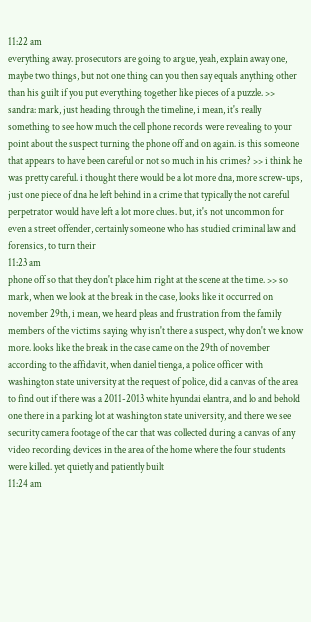11:22 am
everything away. prosecutors are going to argue, yeah, explain away one, maybe two things, but not one thing can you then say equals anything other than his guilt if you put everything together like pieces of a puzzle. >> sandra: mark, just heading through the timeline, i mean, it's really something to see how much the cell phone records were revealing to your point about the suspect turning the phone off and on again. is this someone that appears to have been careful or not so much in his crimes? >> i think he was pretty careful. i thought there would be a lot more dna, more screw-ups, just one piece of dna he left behind in a crime that typically the not careful perpetrator would have left a lot more clues. but, it's not uncommon for even a street offender, certainly someone who has studied criminal law and forensics, to turn their
11:23 am
phone off so that they don't place him right at the scene at the time. >> so mark, when we look at the break in the case, looks like it occurred on november 29th, i mean, we heard pleas and frustration from the family members of the victims saying why isn't there a suspect, why don't we know more. looks like the break in the case came on the 29th of november according to the affidavit, when daniel tienga, a police officer with washington state university at the request of police, did a canvas of the area to find out if there was a 2011-2013 white hyundai elantra, and lo and behold one there in a parking lot at washington state university, and there we see security camera footage of the car that was collected during a canvas of any video recording devices in the area of the home where the four students were killed. yet quietly and patiently built
11:24 am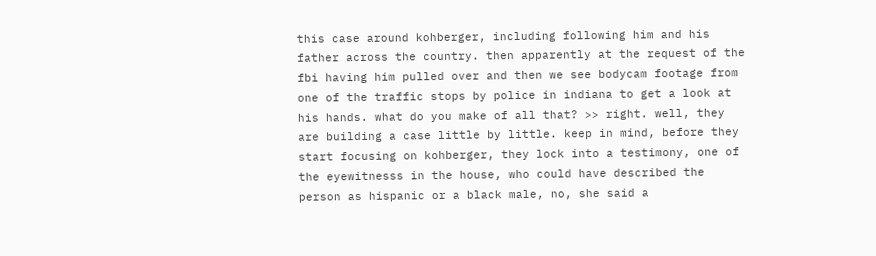this case around kohberger, including following him and his father across the country. then apparently at the request of the fbi having him pulled over and then we see bodycam footage from one of the traffic stops by police in indiana to get a look at his hands. what do you make of all that? >> right. well, they are building a case little by little. keep in mind, before they start focusing on kohberger, they lock into a testimony, one of the eyewitnesss in the house, who could have described the person as hispanic or a black male, no, she said a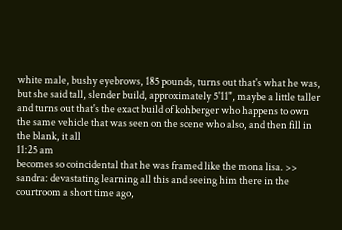white male, bushy eyebrows, 185 pounds, turns out that's what he was, but she said tall, slender build, approximately 5'11", maybe a little taller and turns out that's the exact build of kohberger who happens to own the same vehicle that was seen on the scene who also, and then fill in the blank, it all
11:25 am
becomes so coincidental that he was framed like the mona lisa. >> sandra: devastating learning all this and seeing him there in the courtroom a short time ago,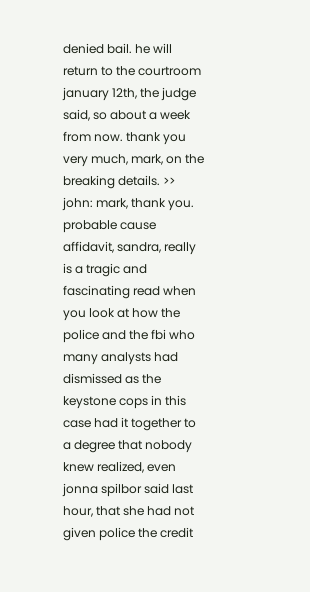denied bail. he will return to the courtroom january 12th, the judge said, so about a week from now. thank you very much, mark, on the breaking details. >> john: mark, thank you. probable cause affidavit, sandra, really is a tragic and fascinating read when you look at how the police and the fbi who many analysts had dismissed as the keystone cops in this case had it together to a degree that nobody knew realized, even jonna spilbor said last hour, that she had not given police the credit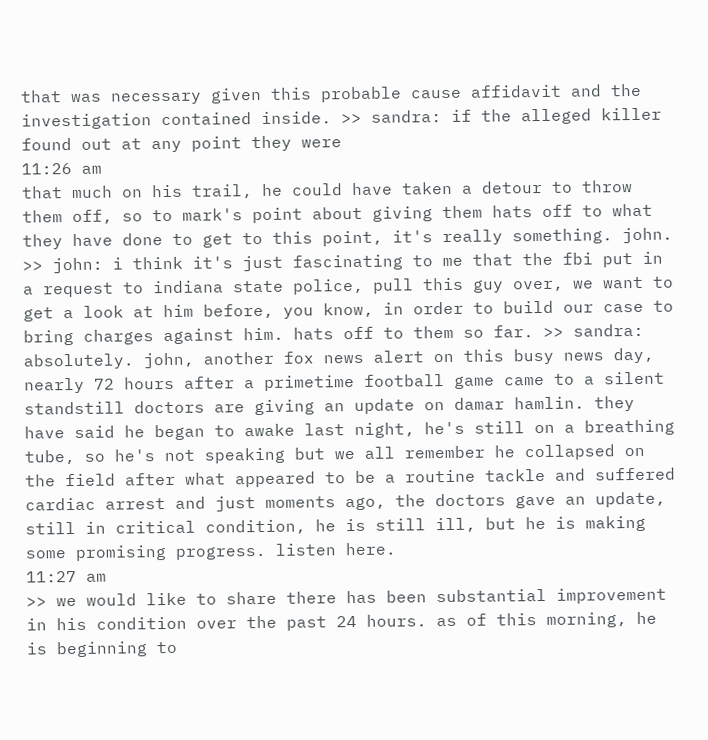that was necessary given this probable cause affidavit and the investigation contained inside. >> sandra: if the alleged killer found out at any point they were
11:26 am
that much on his trail, he could have taken a detour to throw them off, so to mark's point about giving them hats off to what they have done to get to this point, it's really something. john. >> john: i think it's just fascinating to me that the fbi put in a request to indiana state police, pull this guy over, we want to get a look at him before, you know, in order to build our case to bring charges against him. hats off to them so far. >> sandra: absolutely. john, another fox news alert on this busy news day, nearly 72 hours after a primetime football game came to a silent standstill doctors are giving an update on damar hamlin. they have said he began to awake last night, he's still on a breathing tube, so he's not speaking but we all remember he collapsed on the field after what appeared to be a routine tackle and suffered cardiac arrest and just moments ago, the doctors gave an update, still in critical condition, he is still ill, but he is making some promising progress. listen here.
11:27 am
>> we would like to share there has been substantial improvement in his condition over the past 24 hours. as of this morning, he is beginning to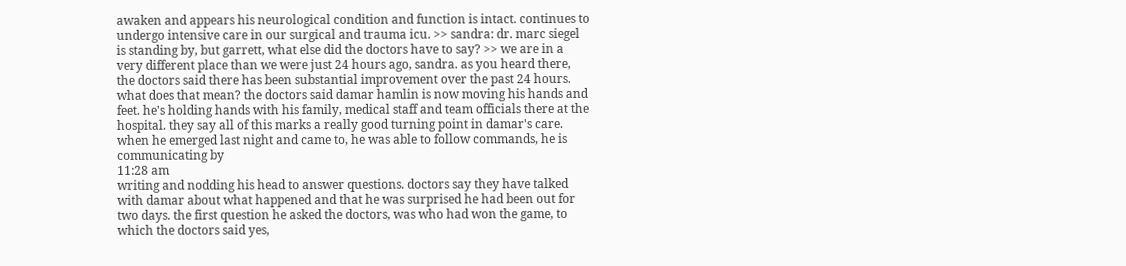awaken and appears his neurological condition and function is intact. continues to undergo intensive care in our surgical and trauma icu. >> sandra: dr. marc siegel is standing by, but garrett, what else did the doctors have to say? >> we are in a very different place than we were just 24 hours ago, sandra. as you heard there, the doctors said there has been substantial improvement over the past 24 hours. what does that mean? the doctors said damar hamlin is now moving his hands and feet. he's holding hands with his family, medical staff and team officials there at the hospital. they say all of this marks a really good turning point in damar's care. when he emerged last night and came to, he was able to follow commands, he is communicating by
11:28 am
writing and nodding his head to answer questions. doctors say they have talked with damar about what happened and that he was surprised he had been out for two days. the first question he asked the doctors, was who had won the game, to which the doctors said yes,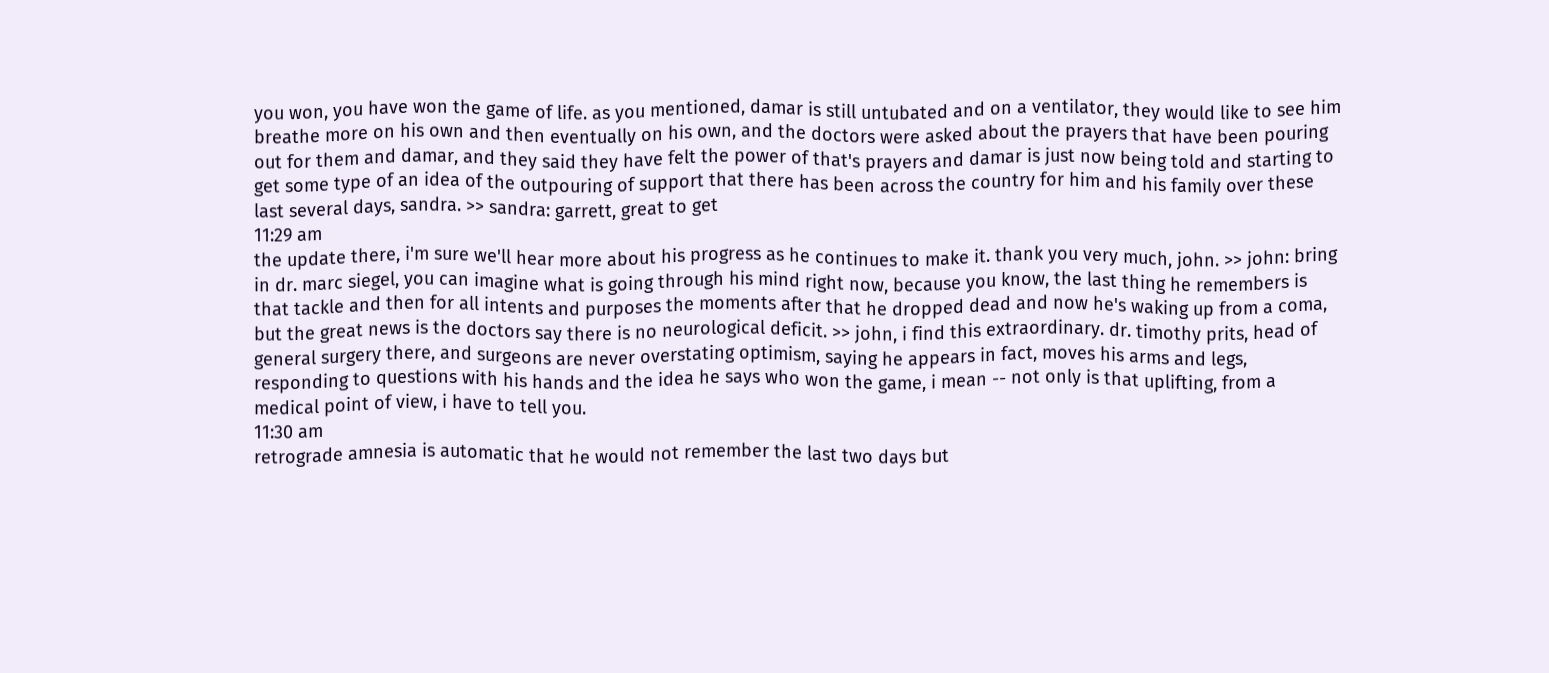you won, you have won the game of life. as you mentioned, damar is still untubated and on a ventilator, they would like to see him breathe more on his own and then eventually on his own, and the doctors were asked about the prayers that have been pouring out for them and damar, and they said they have felt the power of that's prayers and damar is just now being told and starting to get some type of an idea of the outpouring of support that there has been across the country for him and his family over these last several days, sandra. >> sandra: garrett, great to get
11:29 am
the update there, i'm sure we'll hear more about his progress as he continues to make it. thank you very much, john. >> john: bring in dr. marc siegel, you can imagine what is going through his mind right now, because you know, the last thing he remembers is that tackle and then for all intents and purposes the moments after that he dropped dead and now he's waking up from a coma, but the great news is the doctors say there is no neurological deficit. >> john, i find this extraordinary. dr. timothy prits, head of general surgery there, and surgeons are never overstating optimism, saying he appears in fact, moves his arms and legs, responding to questions with his hands and the idea he says who won the game, i mean -- not only is that uplifting, from a medical point of view, i have to tell you.
11:30 am
retrograde amnesia is automatic that he would not remember the last two days but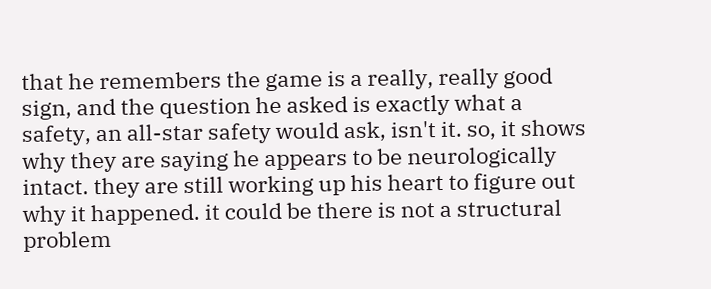that he remembers the game is a really, really good sign, and the question he asked is exactly what a safety, an all-star safety would ask, isn't it. so, it shows why they are saying he appears to be neurologically intact. they are still working up his heart to figure out why it happened. it could be there is not a structural problem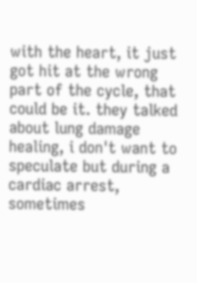with the heart, it just got hit at the wrong part of the cycle, that could be it. they talked about lung damage healing, i don't want to speculate but during a cardiac arrest, sometimes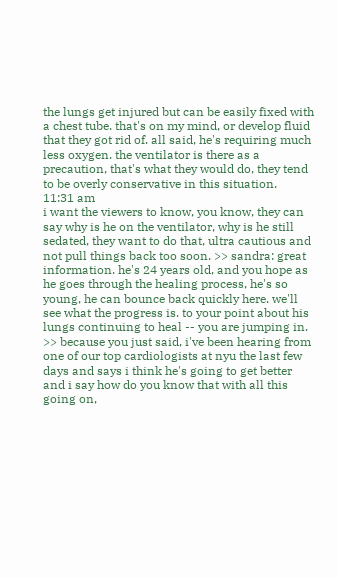the lungs get injured but can be easily fixed with a chest tube. that's on my mind, or develop fluid that they got rid of. all said, he's requiring much less oxygen. the ventilator is there as a precaution, that's what they would do, they tend to be overly conservative in this situation.
11:31 am
i want the viewers to know, you know, they can say why is he on the ventilator, why is he still sedated, they want to do that, ultra cautious and not pull things back too soon. >> sandra: great information. he's 24 years old, and you hope as he goes through the healing process, he's so young, he can bounce back quickly here. we'll see what the progress is. to your point about his lungs continuing to heal -- you are jumping in. >> because you just said, i've been hearing from one of our top cardiologists at nyu the last few days and says i think he's going to get better and i say how do you know that with all this going on,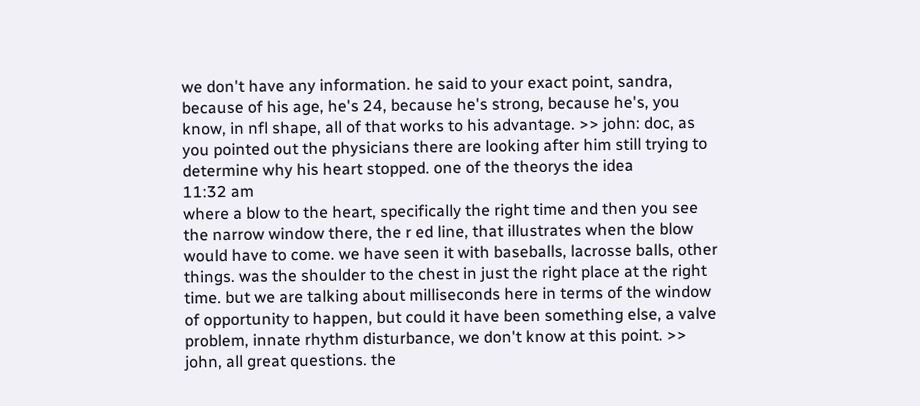we don't have any information. he said to your exact point, sandra, because of his age, he's 24, because he's strong, because he's, you know, in nfl shape, all of that works to his advantage. >> john: doc, as you pointed out the physicians there are looking after him still trying to determine why his heart stopped. one of the theorys the idea
11:32 am
where a blow to the heart, specifically the right time and then you see the narrow window there, the r ed line, that illustrates when the blow would have to come. we have seen it with baseballs, lacrosse balls, other things. was the shoulder to the chest in just the right place at the right time. but we are talking about milliseconds here in terms of the window of opportunity to happen, but could it have been something else, a valve problem, innate rhythm disturbance, we don't know at this point. >> john, all great questions. the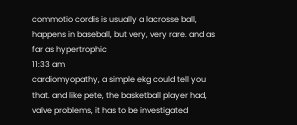commotio cordis is usually a lacrosse ball, happens in baseball, but very, very rare. and as far as hypertrophic
11:33 am
cardiomyopathy, a simple ekg could tell you that. and like pete, the basketball player had, valve problems, it has to be investigated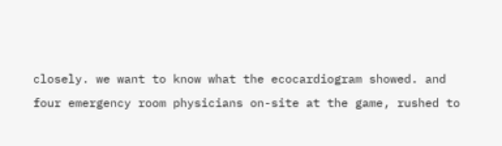closely. we want to know what the ecocardiogram showed. and four emergency room physicians on-site at the game, rushed to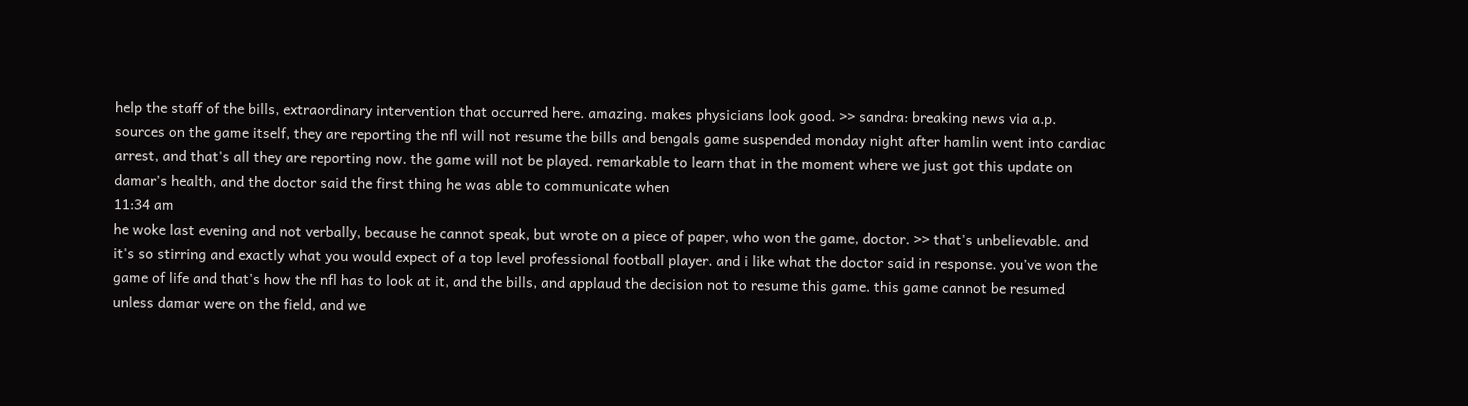help the staff of the bills, extraordinary intervention that occurred here. amazing. makes physicians look good. >> sandra: breaking news via a.p. sources on the game itself, they are reporting the nfl will not resume the bills and bengals game suspended monday night after hamlin went into cardiac arrest, and that's all they are reporting now. the game will not be played. remarkable to learn that in the moment where we just got this update on damar's health, and the doctor said the first thing he was able to communicate when
11:34 am
he woke last evening and not verbally, because he cannot speak, but wrote on a piece of paper, who won the game, doctor. >> that's unbelievable. and it's so stirring and exactly what you would expect of a top level professional football player. and i like what the doctor said in response. you've won the game of life and that's how the nfl has to look at it, and the bills, and applaud the decision not to resume this game. this game cannot be resumed unless damar were on the field, and we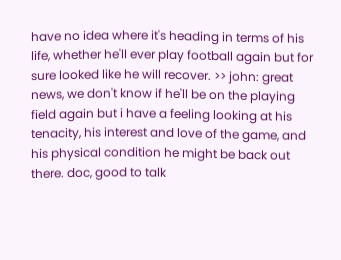have no idea where it's heading in terms of his life, whether he'll ever play football again but for sure looked like he will recover. >> john: great news, we don't know if he'll be on the playing field again but i have a feeling looking at his tenacity, his interest and love of the game, and his physical condition he might be back out there. doc, good to talk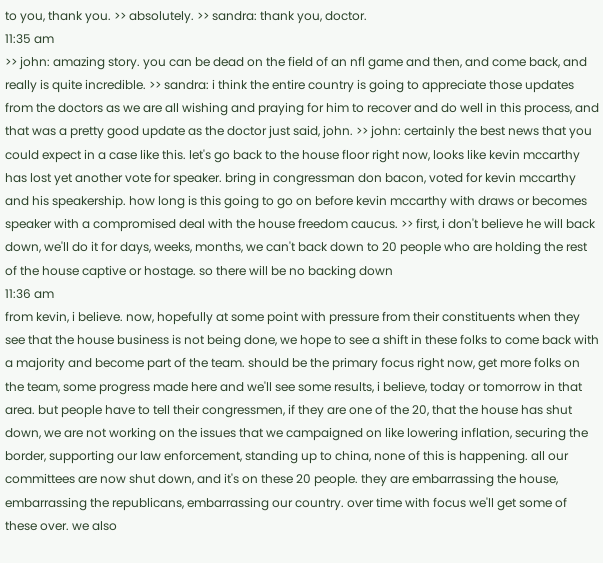to you, thank you. >> absolutely. >> sandra: thank you, doctor.
11:35 am
>> john: amazing story. you can be dead on the field of an nfl game and then, and come back, and really is quite incredible. >> sandra: i think the entire country is going to appreciate those updates from the doctors as we are all wishing and praying for him to recover and do well in this process, and that was a pretty good update as the doctor just said, john. >> john: certainly the best news that you could expect in a case like this. let's go back to the house floor right now, looks like kevin mccarthy has lost yet another vote for speaker. bring in congressman don bacon, voted for kevin mccarthy and his speakership. how long is this going to go on before kevin mccarthy with draws or becomes speaker with a compromised deal with the house freedom caucus. >> first, i don't believe he will back down, we'll do it for days, weeks, months, we can't back down to 20 people who are holding the rest of the house captive or hostage. so there will be no backing down
11:36 am
from kevin, i believe. now, hopefully at some point with pressure from their constituents when they see that the house business is not being done, we hope to see a shift in these folks to come back with a majority and become part of the team. should be the primary focus right now, get more folks on the team, some progress made here and we'll see some results, i believe, today or tomorrow in that area. but people have to tell their congressmen, if they are one of the 20, that the house has shut down, we are not working on the issues that we campaigned on like lowering inflation, securing the border, supporting our law enforcement, standing up to china, none of this is happening. all our committees are now shut down, and it's on these 20 people. they are embarrassing the house, embarrassing the republicans, embarrassing our country. over time with focus we'll get some of these over. we also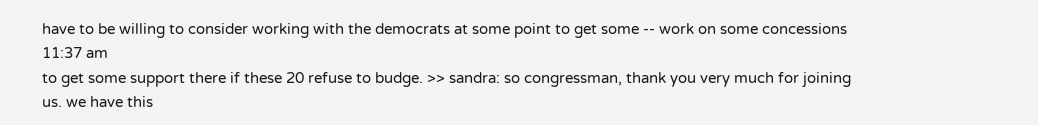have to be willing to consider working with the democrats at some point to get some -- work on some concessions
11:37 am
to get some support there if these 20 refuse to budge. >> sandra: so congressman, thank you very much for joining us. we have this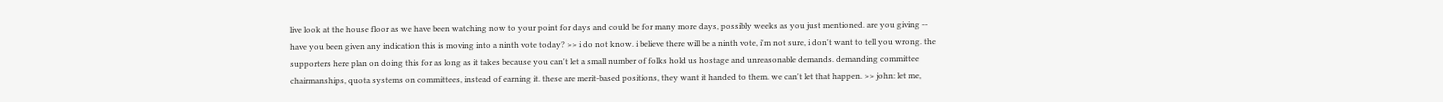live look at the house floor as we have been watching now to your point for days and could be for many more days, possibly weeks as you just mentioned. are you giving -- have you been given any indication this is moving into a ninth vote today? >> i do not know. i believe there will be a ninth vote, i'm not sure, i don't want to tell you wrong. the supporters here plan on doing this for as long as it takes because you can't let a small number of folks hold us hostage and unreasonable demands. demanding committee chairmanships, quota systems on committees, instead of earning it. these are merit-based positions, they want it handed to them. we can't let that happen. >> john: let me,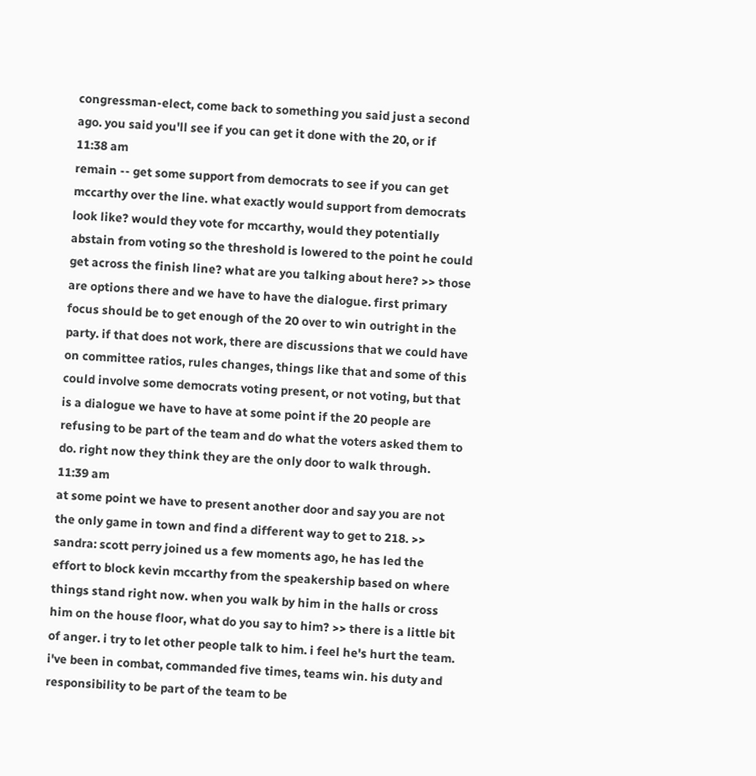congressman-elect, come back to something you said just a second ago. you said you'll see if you can get it done with the 20, or if
11:38 am
remain -- get some support from democrats to see if you can get mccarthy over the line. what exactly would support from democrats look like? would they vote for mccarthy, would they potentially abstain from voting so the threshold is lowered to the point he could get across the finish line? what are you talking about here? >> those are options there and we have to have the dialogue. first primary focus should be to get enough of the 20 over to win outright in the party. if that does not work, there are discussions that we could have on committee ratios, rules changes, things like that and some of this could involve some democrats voting present, or not voting, but that is a dialogue we have to have at some point if the 20 people are refusing to be part of the team and do what the voters asked them to do. right now they think they are the only door to walk through.
11:39 am
at some point we have to present another door and say you are not the only game in town and find a different way to get to 218. >> sandra: scott perry joined us a few moments ago, he has led the effort to block kevin mccarthy from the speakership based on where things stand right now. when you walk by him in the halls or cross him on the house floor, what do you say to him? >> there is a little bit of anger. i try to let other people talk to him. i feel he's hurt the team. i've been in combat, commanded five times, teams win. his duty and responsibility to be part of the team to be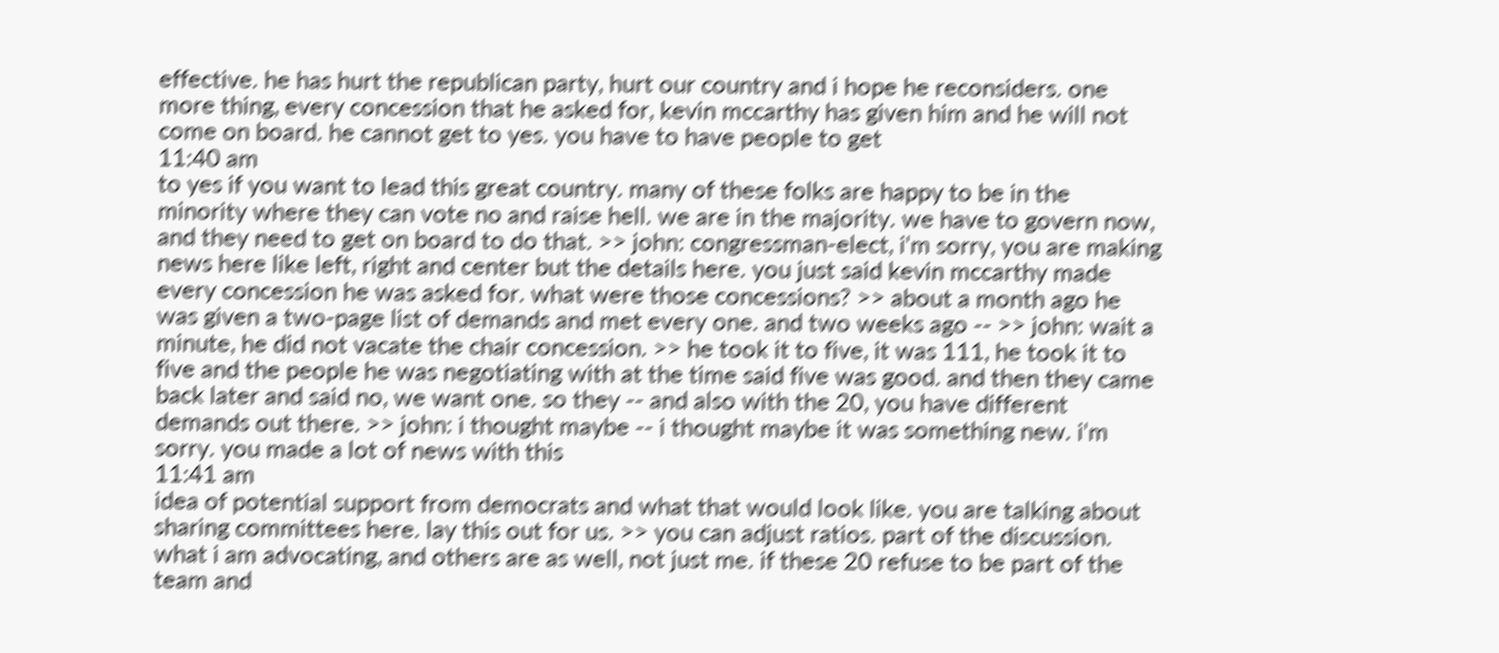effective. he has hurt the republican party, hurt our country and i hope he reconsiders. one more thing, every concession that he asked for, kevin mccarthy has given him and he will not come on board. he cannot get to yes. you have to have people to get
11:40 am
to yes if you want to lead this great country. many of these folks are happy to be in the minority where they can vote no and raise hell. we are in the majority. we have to govern now, and they need to get on board to do that. >> john: congressman-elect, i'm sorry, you are making news here like left, right and center but the details here. you just said kevin mccarthy made every concession he was asked for. what were those concessions? >> about a month ago he was given a two-page list of demands and met every one. and two weeks ago -- >> john: wait a minute, he did not vacate the chair concession. >> he took it to five, it was 111, he took it to five and the people he was negotiating with at the time said five was good. and then they came back later and said no, we want one. so they -- and also with the 20, you have different demands out there. >> john: i thought maybe -- i thought maybe it was something new. i'm sorry. you made a lot of news with this
11:41 am
idea of potential support from democrats and what that would look like. you are talking about sharing committees here. lay this out for us. >> you can adjust ratios. part of the discussion. what i am advocating, and others are as well, not just me. if these 20 refuse to be part of the team and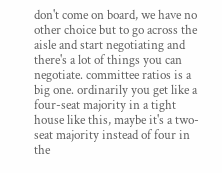don't come on board, we have no other choice but to go across the aisle and start negotiating and there's a lot of things you can negotiate. committee ratios is a big one. ordinarily you get like a four-seat majority in a tight house like this, maybe it's a two-seat majority instead of four in the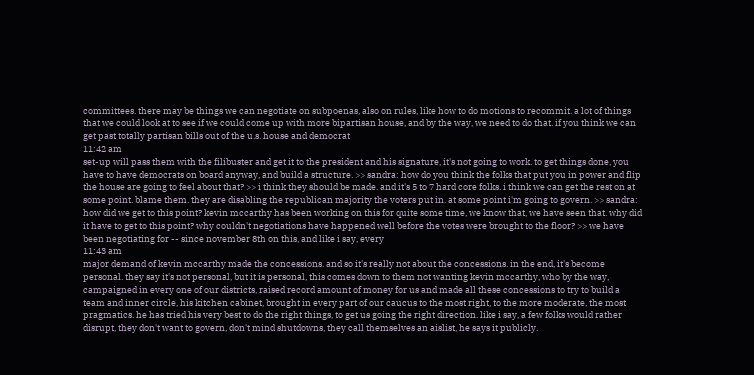committees. there may be things we can negotiate on subpoenas, also on rules, like how to do motions to recommit. a lot of things that we could look at to see if we could come up with more bipartisan house, and by the way, we need to do that. if you think we can get past totally partisan bills out of the u.s. house and democrat
11:42 am
set-up will pass them with the filibuster and get it to the president and his signature, it's not going to work. to get things done, you have to have democrats on board anyway, and build a structure. >> sandra: how do you think the folks that put you in power and flip the house are going to feel about that? >> i think they should be made. and it's 5 to 7 hard core folks. i think we can get the rest on at some point. blame them. they are disabling the republican majority the voters put in. at some point i'm going to govern. >> sandra: how did we get to this point? kevin mccarthy has been working on this for quite some time, we know that, we have seen that. why did it have to get to this point? why couldn't negotiations have happened well before the votes were brought to the floor? >> we have been negotiating for -- since november 8th on this, and like i say, every
11:43 am
major demand of kevin mccarthy made the concessions. and so it's really not about the concessions. in the end, it's become personal. they say it's not personal, but it is personal, this comes down to them not wanting kevin mccarthy, who by the way, campaigned in every one of our districts, raised record amount of money for us and made all these concessions to try to build a team and inner circle, his kitchen cabinet, brought in every part of our caucus to the most right, to the more moderate, the most pragmatics. he has tried his very best to do the right things, to get us going the right direction. like i say, a few folks would rather disrupt, they don't want to govern, don't mind shutdowns, they call themselves an aislist, he says it publicly.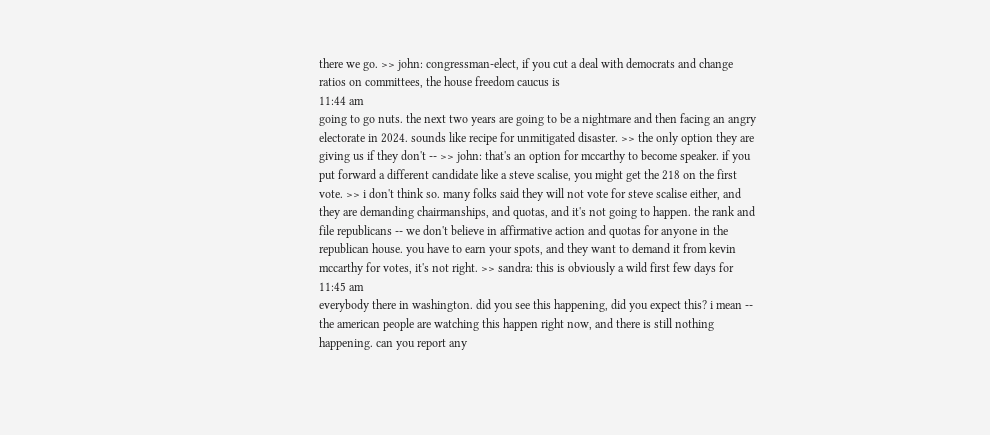there we go. >> john: congressman-elect, if you cut a deal with democrats and change ratios on committees, the house freedom caucus is
11:44 am
going to go nuts. the next two years are going to be a nightmare and then facing an angry electorate in 2024. sounds like recipe for unmitigated disaster. >> the only option they are giving us if they don't -- >> john: that's an option for mccarthy to become speaker. if you put forward a different candidate like a steve scalise, you might get the 218 on the first vote. >> i don't think so. many folks said they will not vote for steve scalise either, and they are demanding chairmanships, and quotas, and it's not going to happen. the rank and file republicans -- we don't believe in affirmative action and quotas for anyone in the republican house. you have to earn your spots, and they want to demand it from kevin mccarthy for votes, it's not right. >> sandra: this is obviously a wild first few days for
11:45 am
everybody there in washington. did you see this happening, did you expect this? i mean -- the american people are watching this happen right now, and there is still nothing happening. can you report any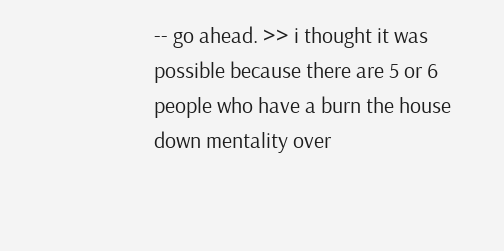-- go ahead. >> i thought it was possible because there are 5 or 6 people who have a burn the house down mentality over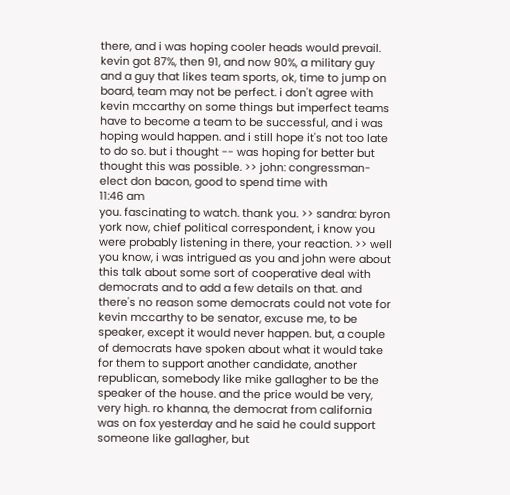there, and i was hoping cooler heads would prevail. kevin got 87%, then 91, and now 90%, a military guy and a guy that likes team sports, ok, time to jump on board, team may not be perfect. i don't agree with kevin mccarthy on some things but imperfect teams have to become a team to be successful, and i was hoping would happen. and i still hope it's not too late to do so. but i thought -- was hoping for better but thought this was possible. >> john: congressman-elect don bacon, good to spend time with
11:46 am
you. fascinating to watch. thank you. >> sandra: byron york now, chief political correspondent, i know you were probably listening in there, your reaction. >> well you know, i was intrigued as you and john were about this talk about some sort of cooperative deal with democrats and to add a few details on that. and there's no reason some democrats could not vote for kevin mccarthy to be senator, excuse me, to be speaker, except it would never happen. but, a couple of democrats have spoken about what it would take for them to support another candidate, another republican, somebody like mike gallagher to be the speaker of the house. and the price would be very, very high. ro khanna, the democrat from california was on fox yesterday and he said he could support someone like gallagher, but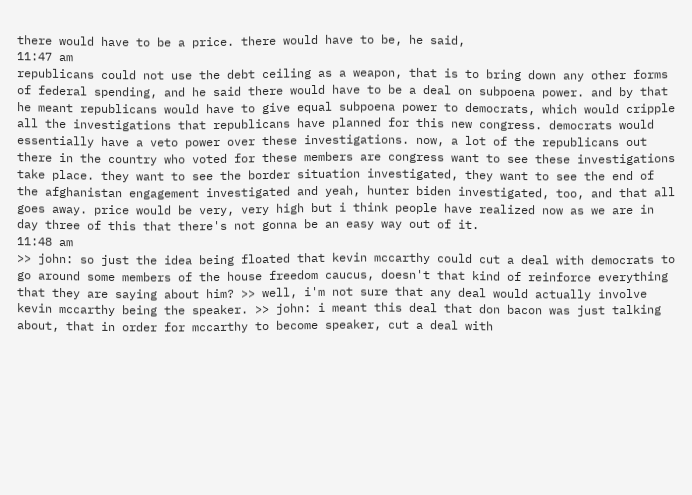there would have to be a price. there would have to be, he said,
11:47 am
republicans could not use the debt ceiling as a weapon, that is to bring down any other forms of federal spending, and he said there would have to be a deal on subpoena power. and by that he meant republicans would have to give equal subpoena power to democrats, which would cripple all the investigations that republicans have planned for this new congress. democrats would essentially have a veto power over these investigations. now, a lot of the republicans out there in the country who voted for these members are congress want to see these investigations take place. they want to see the border situation investigated, they want to see the end of the afghanistan engagement investigated and yeah, hunter biden investigated, too, and that all goes away. price would be very, very high but i think people have realized now as we are in day three of this that there's not gonna be an easy way out of it.
11:48 am
>> john: so just the idea being floated that kevin mccarthy could cut a deal with democrats to go around some members of the house freedom caucus, doesn't that kind of reinforce everything that they are saying about him? >> well, i'm not sure that any deal would actually involve kevin mccarthy being the speaker. >> john: i meant this deal that don bacon was just talking about, that in order for mccarthy to become speaker, cut a deal with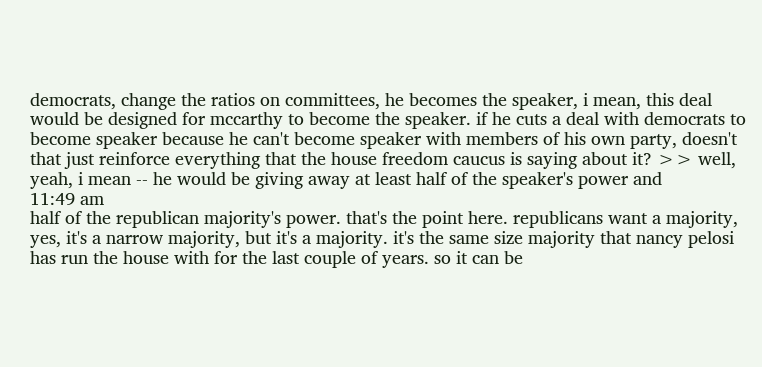democrats, change the ratios on committees, he becomes the speaker, i mean, this deal would be designed for mccarthy to become the speaker. if he cuts a deal with democrats to become speaker because he can't become speaker with members of his own party, doesn't that just reinforce everything that the house freedom caucus is saying about it? >> well, yeah, i mean -- he would be giving away at least half of the speaker's power and
11:49 am
half of the republican majority's power. that's the point here. republicans want a majority, yes, it's a narrow majority, but it's a majority. it's the same size majority that nancy pelosi has run the house with for the last couple of years. so it can be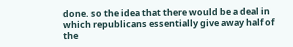done. so the idea that there would be a deal in which republicans essentially give away half of the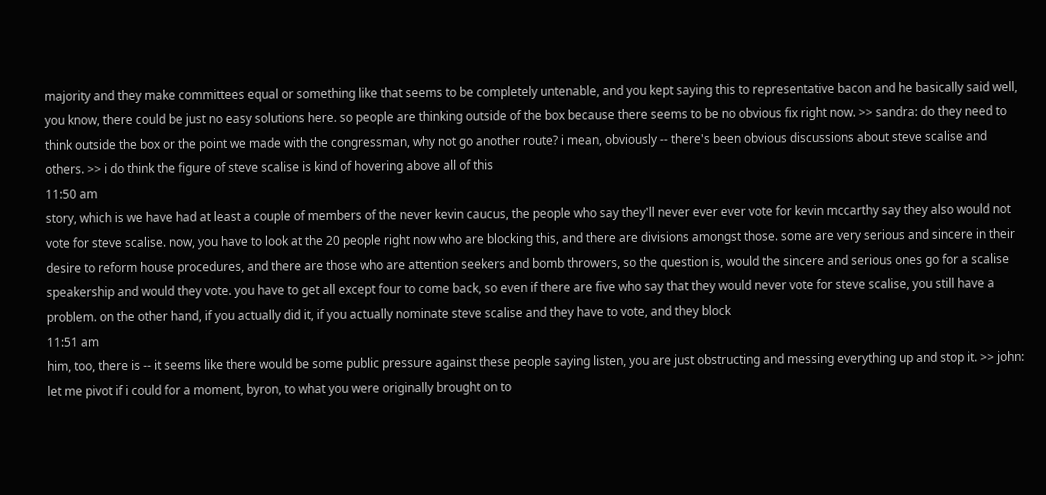majority and they make committees equal or something like that seems to be completely untenable, and you kept saying this to representative bacon and he basically said well, you know, there could be just no easy solutions here. so people are thinking outside of the box because there seems to be no obvious fix right now. >> sandra: do they need to think outside the box or the point we made with the congressman, why not go another route? i mean, obviously -- there's been obvious discussions about steve scalise and others. >> i do think the figure of steve scalise is kind of hovering above all of this
11:50 am
story, which is we have had at least a couple of members of the never kevin caucus, the people who say they'll never ever ever vote for kevin mccarthy say they also would not vote for steve scalise. now, you have to look at the 20 people right now who are blocking this, and there are divisions amongst those. some are very serious and sincere in their desire to reform house procedures, and there are those who are attention seekers and bomb throwers, so the question is, would the sincere and serious ones go for a scalise speakership and would they vote. you have to get all except four to come back, so even if there are five who say that they would never vote for steve scalise, you still have a problem. on the other hand, if you actually did it, if you actually nominate steve scalise and they have to vote, and they block
11:51 am
him, too, there is -- it seems like there would be some public pressure against these people saying listen, you are just obstructing and messing everything up and stop it. >> john: let me pivot if i could for a moment, byron, to what you were originally brought on to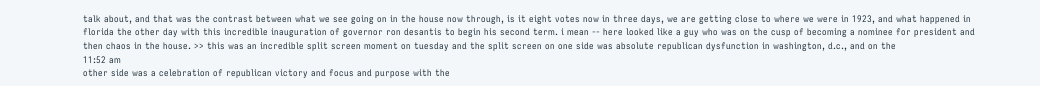talk about, and that was the contrast between what we see going on in the house now through, is it eight votes now in three days, we are getting close to where we were in 1923, and what happened in florida the other day with this incredible inauguration of governor ron desantis to begin his second term. i mean -- here looked like a guy who was on the cusp of becoming a nominee for president and then chaos in the house. >> this was an incredible split screen moment on tuesday and the split screen on one side was absolute republican dysfunction in washington, d.c., and on the
11:52 am
other side was a celebration of republican victory and focus and purpose with the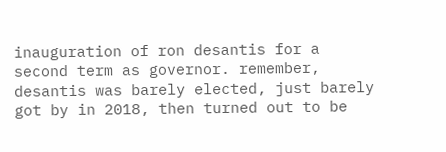inauguration of ron desantis for a second term as governor. remember, desantis was barely elected, just barely got by in 2018, then turned out to be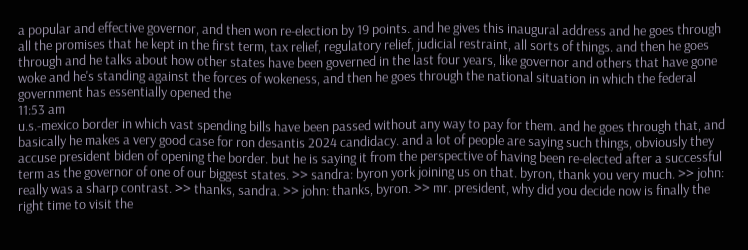a popular and effective governor, and then won re-election by 19 points. and he gives this inaugural address and he goes through all the promises that he kept in the first term, tax relief, regulatory relief, judicial restraint, all sorts of things. and then he goes through and he talks about how other states have been governed in the last four years, like governor and others that have gone woke and he's standing against the forces of wokeness, and then he goes through the national situation in which the federal government has essentially opened the
11:53 am
u.s.-mexico border in which vast spending bills have been passed without any way to pay for them. and he goes through that, and basically he makes a very good case for ron desantis 2024 candidacy. and a lot of people are saying such things, obviously they accuse president biden of opening the border. but he is saying it from the perspective of having been re-elected after a successful term as the governor of one of our biggest states. >> sandra: byron york joining us on that. byron, thank you very much. >> john: really was a sharp contrast. >> thanks, sandra. >> john: thanks, byron. >> mr. president, why did you decide now is finally the right time to visit the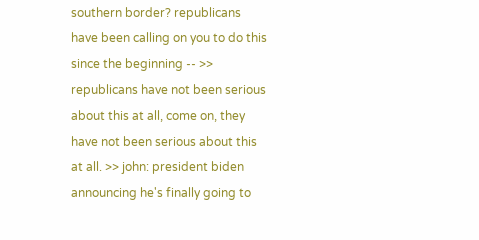southern border? republicans have been calling on you to do this since the beginning -- >> republicans have not been serious about this at all, come on, they have not been serious about this at all. >> john: president biden announcing he's finally going to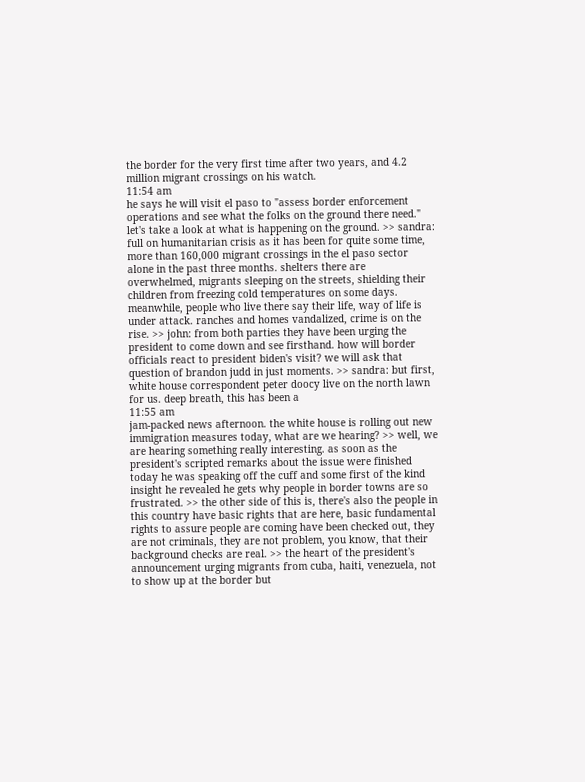the border for the very first time after two years, and 4.2 million migrant crossings on his watch.
11:54 am
he says he will visit el paso to "assess border enforcement operations and see what the folks on the ground there need." let's take a look at what is happening on the ground. >> sandra: full on humanitarian crisis as it has been for quite some time, more than 160,000 migrant crossings in the el paso sector alone in the past three months. shelters there are overwhelmed, migrants sleeping on the streets, shielding their children from freezing cold temperatures on some days. meanwhile, people who live there say their life, way of life is under attack. ranches and homes vandalized, crime is on the rise. >> john: from both parties they have been urging the president to come down and see firsthand. how will border officials react to president biden's visit? we will ask that question of brandon judd in just moments. >> sandra: but first, white house correspondent peter doocy live on the north lawn for us. deep breath, this has been a
11:55 am
jam-packed news afternoon. the white house is rolling out new immigration measures today, what are we hearing? >> well, we are hearing something really interesting. as soon as the president's scripted remarks about the issue were finished today he was speaking off the cuff and some first of the kind insight he revealed he gets why people in border towns are so frustrated. >> the other side of this is, there's also the people in this country have basic rights that are here, basic fundamental rights to assure people are coming have been checked out, they are not criminals, they are not problem, you know, that their background checks are real. >> the heart of the president's announcement urging migrants from cuba, haiti, venezuela, not to show up at the border but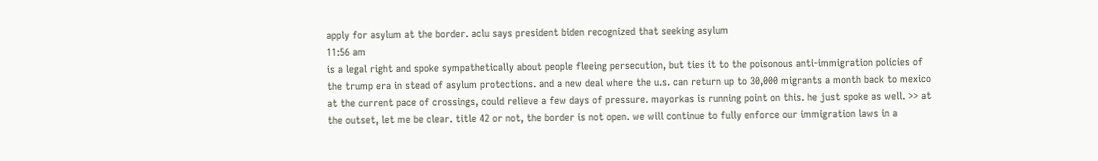apply for asylum at the border. aclu says president biden recognized that seeking asylum
11:56 am
is a legal right and spoke sympathetically about people fleeing persecution, but ties it to the poisonous anti-immigration policies of the trump era in stead of asylum protections. and a new deal where the u.s. can return up to 30,000 migrants a month back to mexico at the current pace of crossings, could relieve a few days of pressure. mayorkas is running point on this. he just spoke as well. >> at the outset, let me be clear. title 42 or not, the border is not open. we will continue to fully enforce our immigration laws in a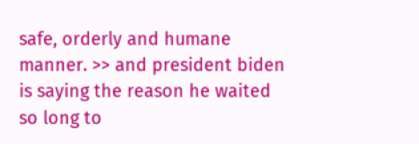safe, orderly and humane manner. >> and president biden is saying the reason he waited so long to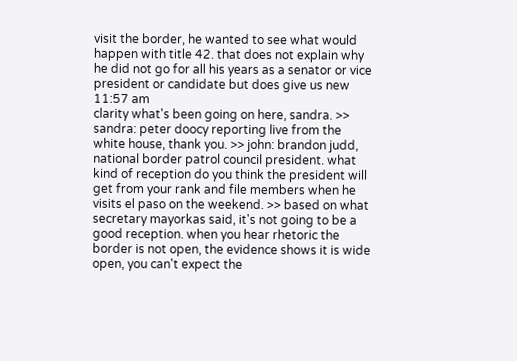visit the border, he wanted to see what would happen with title 42. that does not explain why he did not go for all his years as a senator or vice president or candidate but does give us new
11:57 am
clarity what's been going on here, sandra. >> sandra: peter doocy reporting live from the white house, thank you. >> john: brandon judd, national border patrol council president. what kind of reception do you think the president will get from your rank and file members when he visits el paso on the weekend. >> based on what secretary mayorkas said, it's not going to be a good reception. when you hear rhetoric the border is not open, the evidence shows it is wide open, you can't expect the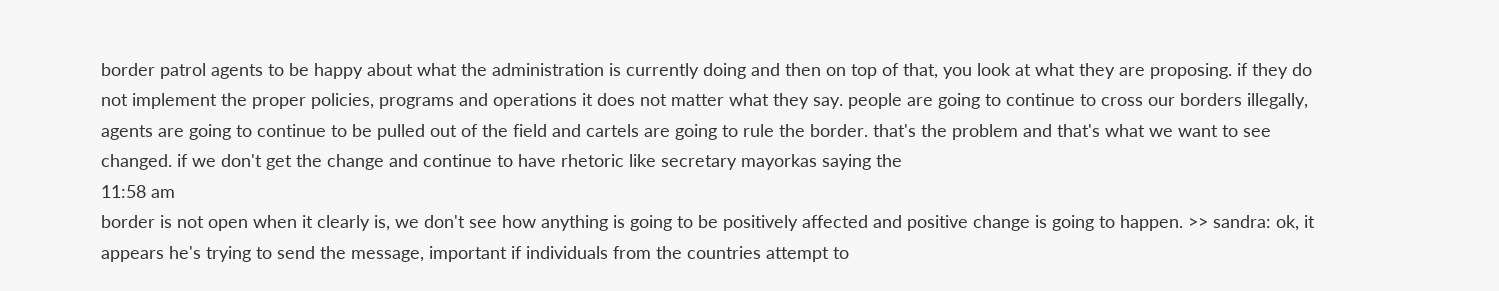border patrol agents to be happy about what the administration is currently doing and then on top of that, you look at what they are proposing. if they do not implement the proper policies, programs and operations it does not matter what they say. people are going to continue to cross our borders illegally, agents are going to continue to be pulled out of the field and cartels are going to rule the border. that's the problem and that's what we want to see changed. if we don't get the change and continue to have rhetoric like secretary mayorkas saying the
11:58 am
border is not open when it clearly is, we don't see how anything is going to be positively affected and positive change is going to happen. >> sandra: ok, it appears he's trying to send the message, important if individuals from the countries attempt to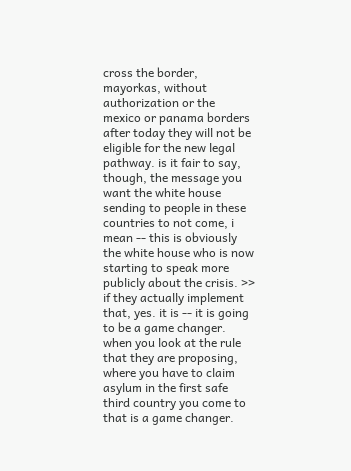cross the border, mayorkas, without authorization or the mexico or panama borders after today they will not be eligible for the new legal pathway. is it fair to say, though, the message you want the white house sending to people in these countries to not come, i mean -- this is obviously the white house who is now starting to speak more publicly about the crisis. >> if they actually implement that, yes. it is -- it is going to be a game changer. when you look at the rule that they are proposing, where you have to claim asylum in the first safe third country you come to that is a game changer.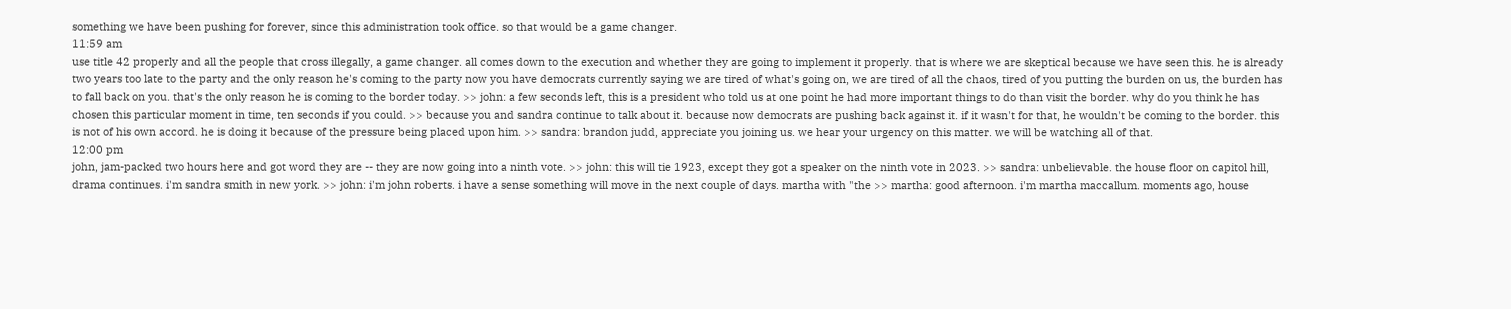something we have been pushing for forever, since this administration took office. so that would be a game changer.
11:59 am
use title 42 properly and all the people that cross illegally, a game changer. all comes down to the execution and whether they are going to implement it properly. that is where we are skeptical because we have seen this. he is already two years too late to the party and the only reason he's coming to the party now you have democrats currently saying we are tired of what's going on, we are tired of all the chaos, tired of you putting the burden on us, the burden has to fall back on you. that's the only reason he is coming to the border today. >> john: a few seconds left, this is a president who told us at one point he had more important things to do than visit the border. why do you think he has chosen this particular moment in time, ten seconds if you could. >> because you and sandra continue to talk about it. because now democrats are pushing back against it. if it wasn't for that, he wouldn't be coming to the border. this is not of his own accord. he is doing it because of the pressure being placed upon him. >> sandra: brandon judd, appreciate you joining us. we hear your urgency on this matter. we will be watching all of that.
12:00 pm
john, jam-packed two hours here and got word they are -- they are now going into a ninth vote. >> john: this will tie 1923, except they got a speaker on the ninth vote in 2023. >> sandra: unbelievable. the house floor on capitol hill, drama continues. i'm sandra smith in new york. >> john: i'm john roberts. i have a sense something will move in the next couple of days. martha with "the >> martha: good afternoon. i'm martha maccallum. moments ago, house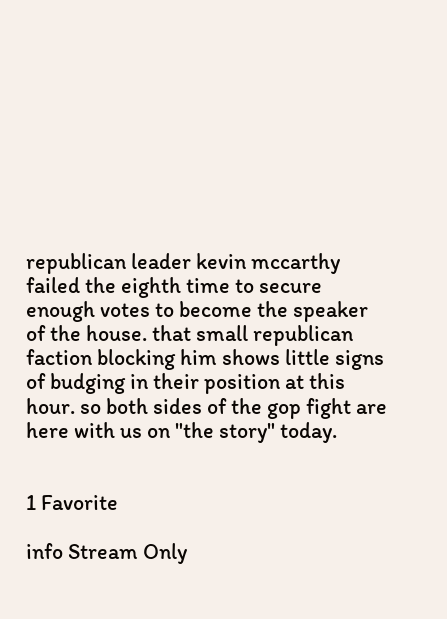republican leader kevin mccarthy failed the eighth time to secure enough votes to become the speaker of the house. that small republican faction blocking him shows little signs of budging in their position at this hour. so both sides of the gop fight are here with us on "the story" today.


1 Favorite

info Stream Only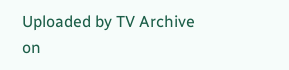Uploaded by TV Archive on